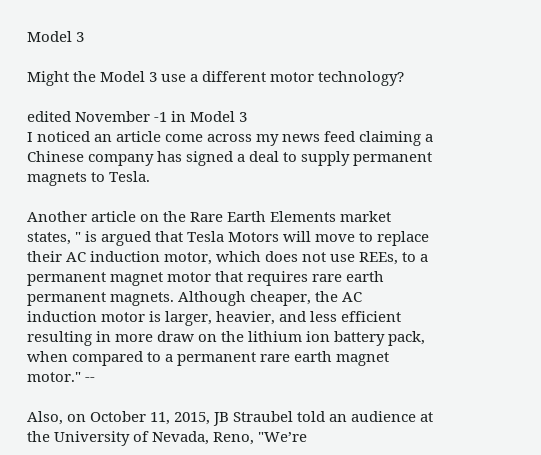Model 3

Might the Model 3 use a different motor technology?

edited November -1 in Model 3
I noticed an article come across my news feed claiming a Chinese company has signed a deal to supply permanent magnets to Tesla.

Another article on the Rare Earth Elements market states, " is argued that Tesla Motors will move to replace their AC induction motor, which does not use REEs, to a permanent magnet motor that requires rare earth permanent magnets. Although cheaper, the AC induction motor is larger, heavier, and less efficient resulting in more draw on the lithium ion battery pack, when compared to a permanent rare earth magnet motor." --

Also, on October 11, 2015, JB Straubel told an audience at the University of Nevada, Reno, "We’re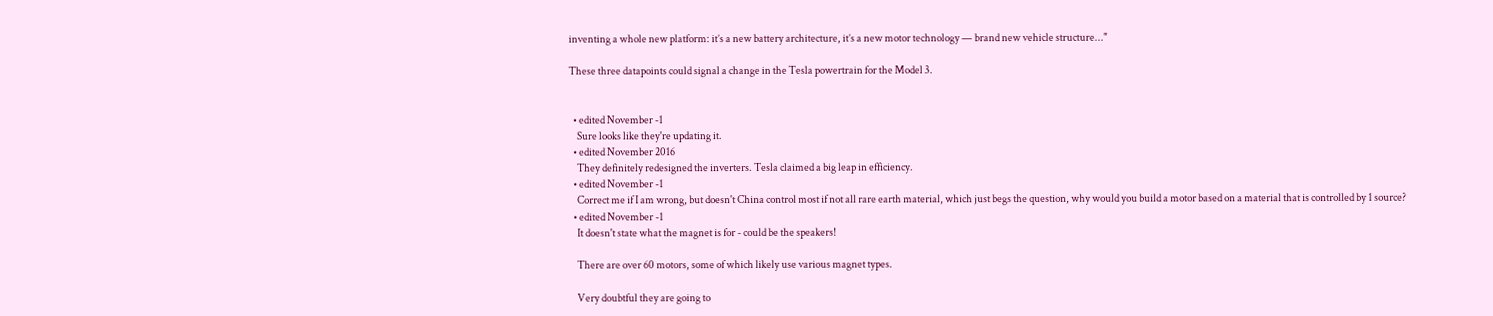inventing a whole new platform: it’s a new battery architecture, it’s a new motor technology — brand new vehicle structure..."

These three datapoints could signal a change in the Tesla powertrain for the Model 3.


  • edited November -1
    Sure looks like they're updating it.
  • edited November 2016
    They definitely redesigned the inverters. Tesla claimed a big leap in efficiency.
  • edited November -1
    Correct me if I am wrong, but doesn't China control most if not all rare earth material, which just begs the question, why would you build a motor based on a material that is controlled by 1 source?
  • edited November -1
    It doesn't state what the magnet is for - could be the speakers!

    There are over 60 motors, some of which likely use various magnet types.

    Very doubtful they are going to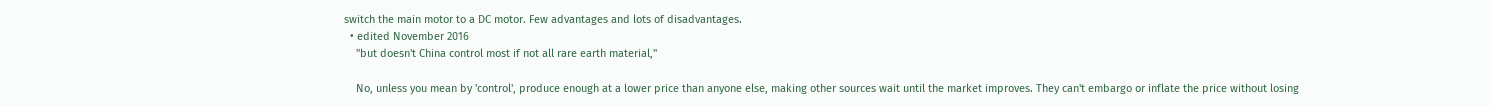switch the main motor to a DC motor. Few advantages and lots of disadvantages.
  • edited November 2016
    "but doesn't China control most if not all rare earth material,"

    No, unless you mean by 'control', produce enough at a lower price than anyone else, making other sources wait until the market improves. They can't embargo or inflate the price without losing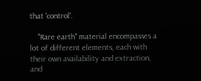that 'control'.

    "Rare earth" material encompasses a lot of different elements, each with their own availability and extraction, and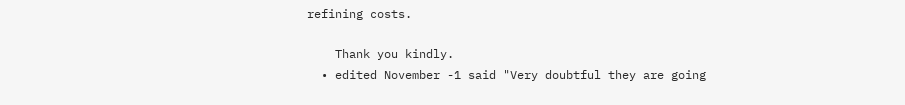refining costs.

    Thank you kindly.
  • edited November -1 said "Very doubtful they are going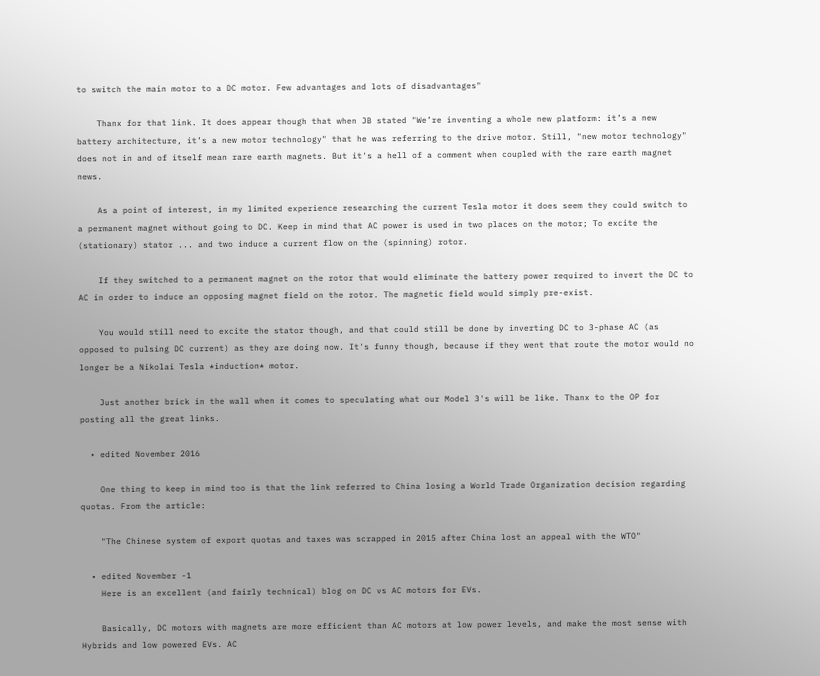to switch the main motor to a DC motor. Few advantages and lots of disadvantages"

    Thanx for that link. It does appear though that when JB stated "We’re inventing a whole new platform: it’s a new battery architecture, it’s a new motor technology" that he was referring to the drive motor. Still, "new motor technology" does not in and of itself mean rare earth magnets. But it's a hell of a comment when coupled with the rare earth magnet news.

    As a point of interest, in my limited experience researching the current Tesla motor it does seem they could switch to a permanent magnet without going to DC. Keep in mind that AC power is used in two places on the motor; To excite the (stationary) stator ... and two induce a current flow on the (spinning) rotor.

    If they switched to a permanent magnet on the rotor that would eliminate the battery power required to invert the DC to AC in order to induce an opposing magnet field on the rotor. The magnetic field would simply pre-exist.

    You would still need to excite the stator though, and that could still be done by inverting DC to 3-phase AC (as opposed to pulsing DC current) as they are doing now. It's funny though, because if they went that route the motor would no longer be a Nikolai Tesla *induction* motor.

    Just another brick in the wall when it comes to speculating what our Model 3's will be like. Thanx to the OP for posting all the great links.

  • edited November 2016

    One thing to keep in mind too is that the link referred to China losing a World Trade Organization decision regarding quotas. From the article:

    "The Chinese system of export quotas and taxes was scrapped in 2015 after China lost an appeal with the WTO"

  • edited November -1
    Here is an excellent (and fairly technical) blog on DC vs AC motors for EVs.

    Basically, DC motors with magnets are more efficient than AC motors at low power levels, and make the most sense with Hybrids and low powered EVs. AC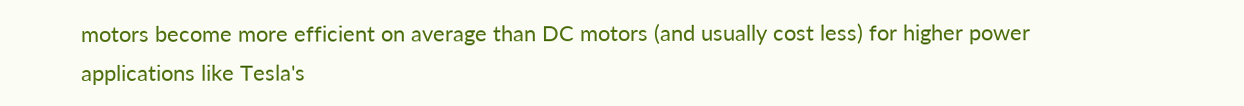motors become more efficient on average than DC motors (and usually cost less) for higher power applications like Tesla's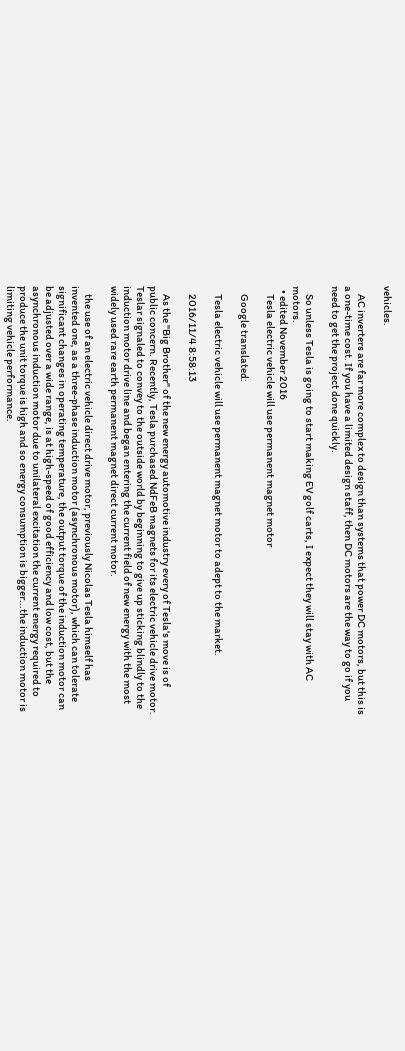vehicles.

    AC inverters are far more complex to design than systems that power DC motors, but this is a one-time cost. If you have a limited design staff, then DC motors are the way to go if you need to get the project done quickly.

    So unless Tesla is going to start making EV golf carts, I expect they will stay with AC motors.
  • edited November 2016
    Tesla electric vehicle will use permanent magnet motor

    Google translated:

    Tesla electric vehicle will use permanent magnet motor to adept to the market.

    2016/11/4 8:58:13

    As the "Big Brother" of the new energy automotive industry every of Tesla's move is of public concern. Recently, Tesla purchased NdFeB magnets for its electric vehicle drive motor. Teslar signaled to convey to the outside world by beginning to give up sticking blindly to the induction motor drive line and began entering the current field of new energy with the most widely used rare earth permanent magnet direct current motor.

    the use of an electric vehicle direct drive motor, previously Nicolas Tesla himself has invented one, as a three-phase induction motor (asynchronous motor), which can tolerate significant changes in operating temperature, the output torque of the induction motor can be adjusted over a wide range, is at high-speed of good efficiency and low cost, but the asynchronous induction motor due to unilateral excitation the current energy required to produce the unit torque is high and so energy consumption is bigger...the induction motor is limiting vehicle performance.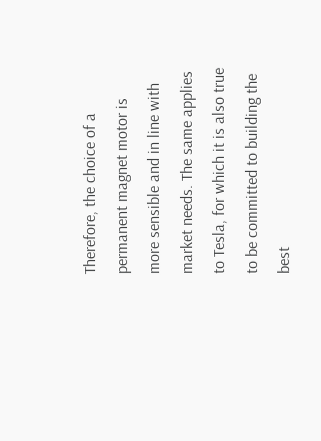Therefore, the choice of a permanent magnet motor is more sensible and in line with market needs. The same applies to Tesla, for which it is also true to be committed to building the best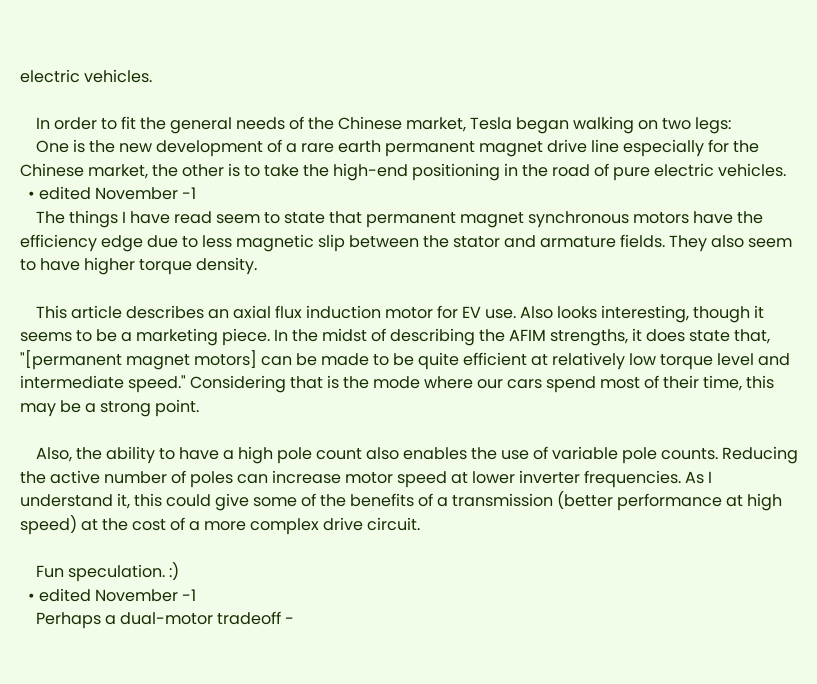electric vehicles.

    In order to fit the general needs of the Chinese market, Tesla began walking on two legs:
    One is the new development of a rare earth permanent magnet drive line especially for the Chinese market, the other is to take the high-end positioning in the road of pure electric vehicles.
  • edited November -1
    The things I have read seem to state that permanent magnet synchronous motors have the efficiency edge due to less magnetic slip between the stator and armature fields. They also seem to have higher torque density.

    This article describes an axial flux induction motor for EV use. Also looks interesting, though it seems to be a marketing piece. In the midst of describing the AFIM strengths, it does state that, "[permanent magnet motors] can be made to be quite efficient at relatively low torque level and intermediate speed." Considering that is the mode where our cars spend most of their time, this may be a strong point.

    Also, the ability to have a high pole count also enables the use of variable pole counts. Reducing the active number of poles can increase motor speed at lower inverter frequencies. As I understand it, this could give some of the benefits of a transmission (better performance at high speed) at the cost of a more complex drive circuit.

    Fun speculation. :)
  • edited November -1
    Perhaps a dual-motor tradeoff -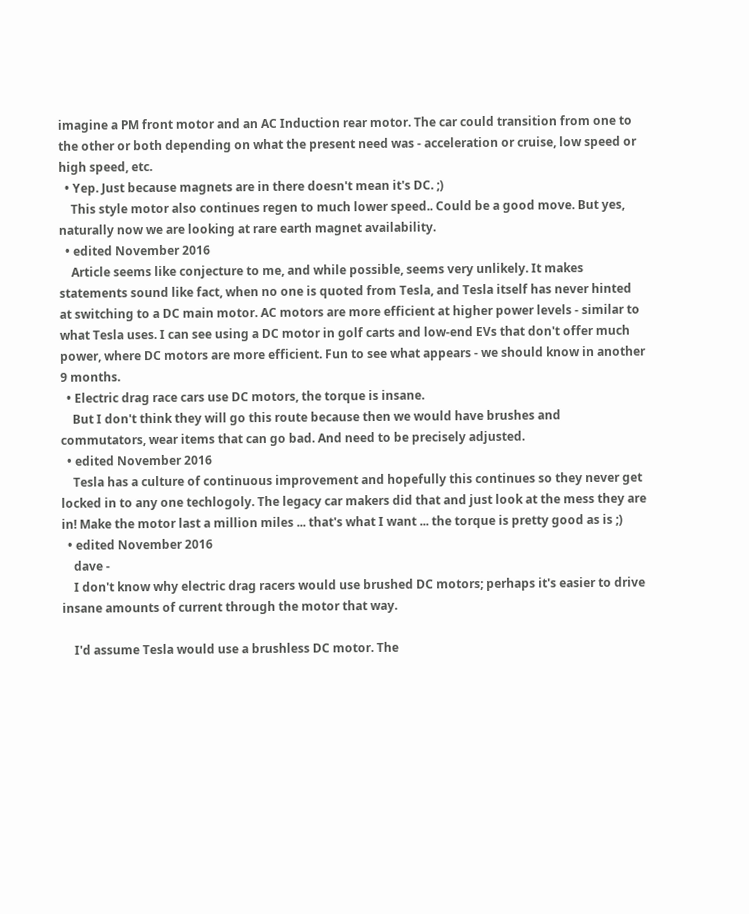imagine a PM front motor and an AC Induction rear motor. The car could transition from one to the other or both depending on what the present need was - acceleration or cruise, low speed or high speed, etc.
  • Yep. Just because magnets are in there doesn't mean it's DC. ;)
    This style motor also continues regen to much lower speed.. Could be a good move. But yes, naturally now we are looking at rare earth magnet availability.
  • edited November 2016
    Article seems like conjecture to me, and while possible, seems very unlikely. It makes statements sound like fact, when no one is quoted from Tesla, and Tesla itself has never hinted at switching to a DC main motor. AC motors are more efficient at higher power levels - similar to what Tesla uses. I can see using a DC motor in golf carts and low-end EVs that don't offer much power, where DC motors are more efficient. Fun to see what appears - we should know in another 9 months.
  • Electric drag race cars use DC motors, the torque is insane.
    But I don't think they will go this route because then we would have brushes and commutators, wear items that can go bad. And need to be precisely adjusted.
  • edited November 2016
    Tesla has a culture of continuous improvement and hopefully this continues so they never get locked in to any one techlogoly. The legacy car makers did that and just look at the mess they are in! Make the motor last a million miles ... that's what I want ... the torque is pretty good as is ;)
  • edited November 2016
    dave -
    I don't know why electric drag racers would use brushed DC motors; perhaps it's easier to drive insane amounts of current through the motor that way.

    I'd assume Tesla would use a brushless DC motor. The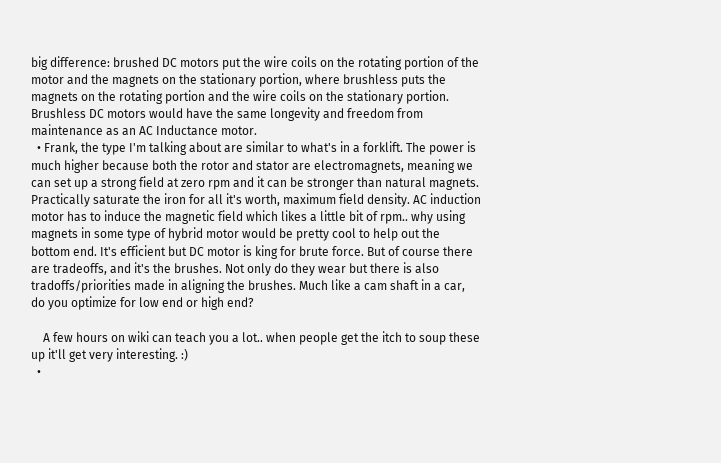big difference: brushed DC motors put the wire coils on the rotating portion of the motor and the magnets on the stationary portion, where brushless puts the magnets on the rotating portion and the wire coils on the stationary portion. Brushless DC motors would have the same longevity and freedom from maintenance as an AC Inductance motor.
  • Frank, the type I'm talking about are similar to what's in a forklift. The power is much higher because both the rotor and stator are electromagnets, meaning we can set up a strong field at zero rpm and it can be stronger than natural magnets. Practically saturate the iron for all it's worth, maximum field density. AC induction motor has to induce the magnetic field which likes a little bit of rpm.. why using magnets in some type of hybrid motor would be pretty cool to help out the bottom end. It's efficient but DC motor is king for brute force. But of course there are tradeoffs, and it's the brushes. Not only do they wear but there is also tradoffs/priorities made in aligning the brushes. Much like a cam shaft in a car, do you optimize for low end or high end?

    A few hours on wiki can teach you a lot.. when people get the itch to soup these up it'll get very interesting. :)
  •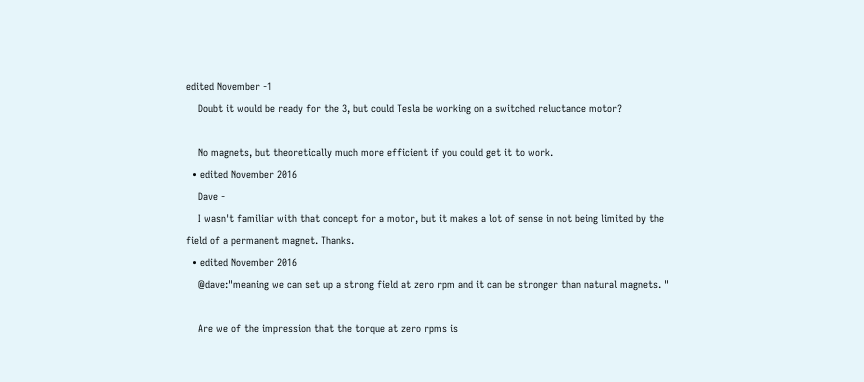edited November -1
    Doubt it would be ready for the 3, but could Tesla be working on a switched reluctance motor?

    No magnets, but theoretically much more efficient if you could get it to work.
  • edited November 2016
    Dave -
    I wasn't familiar with that concept for a motor, but it makes a lot of sense in not being limited by the field of a permanent magnet. Thanks.
  • edited November 2016
    @dave:"meaning we can set up a strong field at zero rpm and it can be stronger than natural magnets. "

    Are we of the impression that the torque at zero rpms is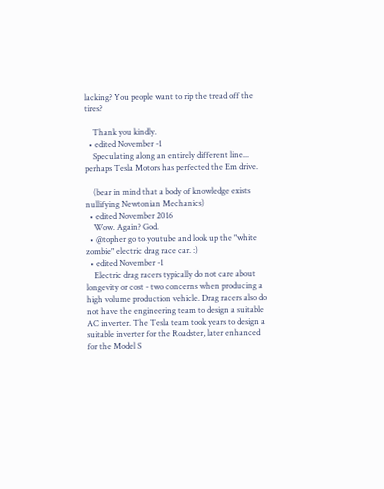lacking? You people want to rip the tread off the tires?

    Thank you kindly.
  • edited November -1
    Speculating along an entirely different line... perhaps Tesla Motors has perfected the Em drive.

    (bear in mind that a body of knowledge exists nullifying Newtonian Mechanics)
  • edited November 2016
    Wow. Again? God.
  • @topher go to youtube and look up the "white zombie" electric drag race car. :)
  • edited November -1
    Electric drag racers typically do not care about longevity or cost - two concerns when producing a high volume production vehicle. Drag racers also do not have the engineering team to design a suitable AC inverter. The Tesla team took years to design a suitable inverter for the Roadster, later enhanced for the Model S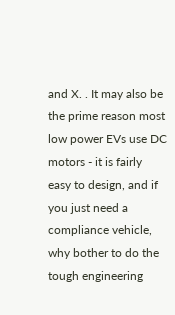and X. . It may also be the prime reason most low power EVs use DC motors - it is fairly easy to design, and if you just need a compliance vehicle, why bother to do the tough engineering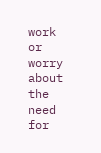work or worry about the need for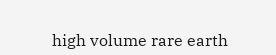high volume rare earth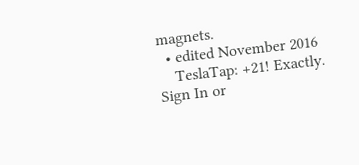magnets.
  • edited November 2016
    TeslaTap: +21! Exactly.
Sign In or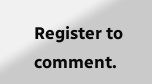Register to comment.